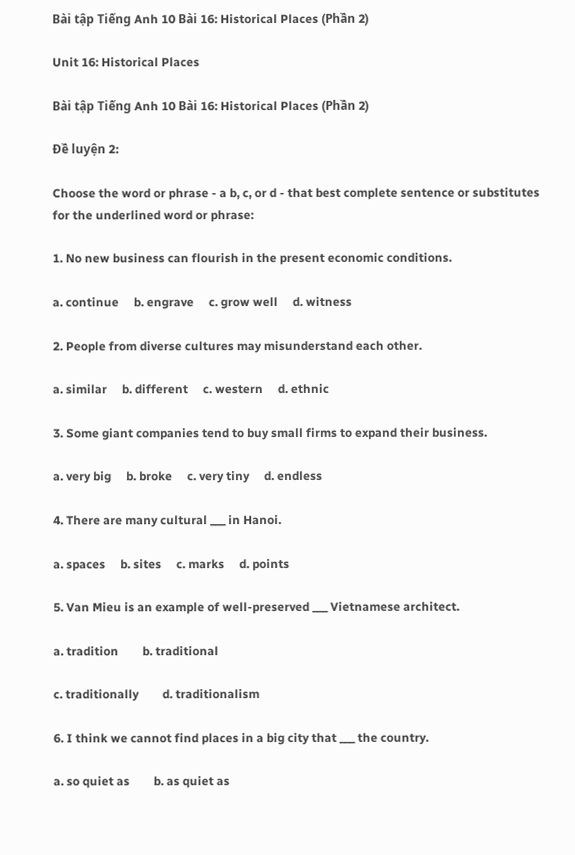Bài tập Tiếng Anh 10 Bài 16: Historical Places (Phần 2)

Unit 16: Historical Places

Bài tập Tiếng Anh 10 Bài 16: Historical Places (Phần 2)

Đề luyện 2:

Choose the word or phrase - a b, c, or d - that best complete sentence or substitutes for the underlined word or phrase:

1. No new business can flourish in the present economic conditions.

a. continue     b. engrave     c. grow well     d. witness

2. People from diverse cultures may misunderstand each other.

a. similar     b. different     c. western     d. ethnic

3. Some giant companies tend to buy small firms to expand their business.

a. very big     b. broke     c. very tiny     d. endless

4. There are many cultural ___ in Hanoi.

a. spaces     b. sites     c. marks     d. points

5. Van Mieu is an example of well-preserved ___ Vietnamese architect.

a. tradition        b. traditional

c. traditionally        d. traditionalism

6. I think we cannot find places in a big city that ___ the country.

a. so quiet as        b. as quiet as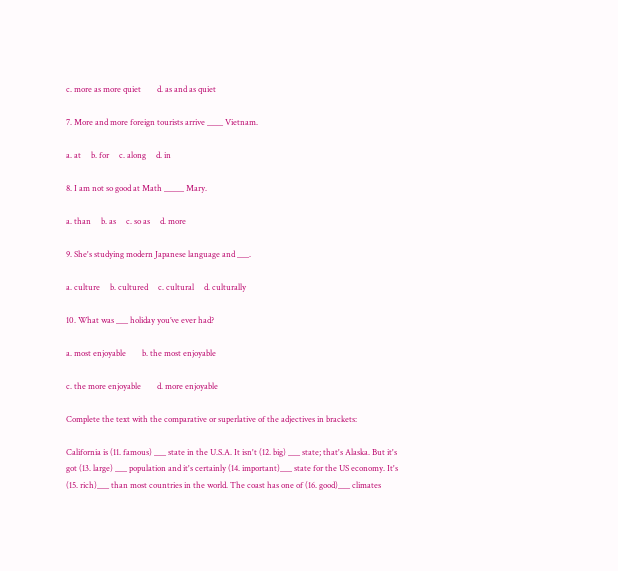c. more as more quiet        d. as and as quiet

7. More and more foreign tourists arrive ____ Vietnam.

a. at     b. for     c. along     d. in

8. I am not so good at Math _____ Mary.

a. than     b. as     c. so as     d. more

9. She's studying modern Japanese language and ___.

a. culture     b. cultured     c. cultural     d. culturally

10. What was ___ holiday you’ve ever had?

a. most enjoyable        b. the most enjoyable

c. the more enjoyable        d. more enjoyable

Complete the text with the comparative or superlative of the adjectives in brackets:

California is (11. famous) ___ state in the U.S.A. It isn't (12. big) ___ state; that's Alaska. But it's got (13. large) ___ population and it's certainly (14. important)___ state for the US economy. It's (15. rich)___ than most countries in the world. The coast has one of (16. good)___ climates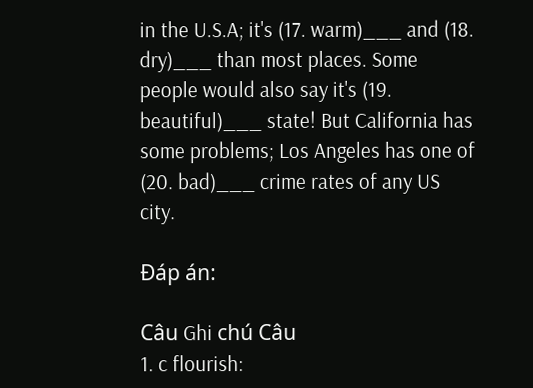in the U.S.A; it's (17. warm)___ and (18. dry)___ than most places. Some people would also say it's (19. beautiful)___ state! But California has some problems; Los Angeles has one of (20. bad)___ crime rates of any US city.

Đáp án:

Câu Ghi chú Câu
1. c flourish: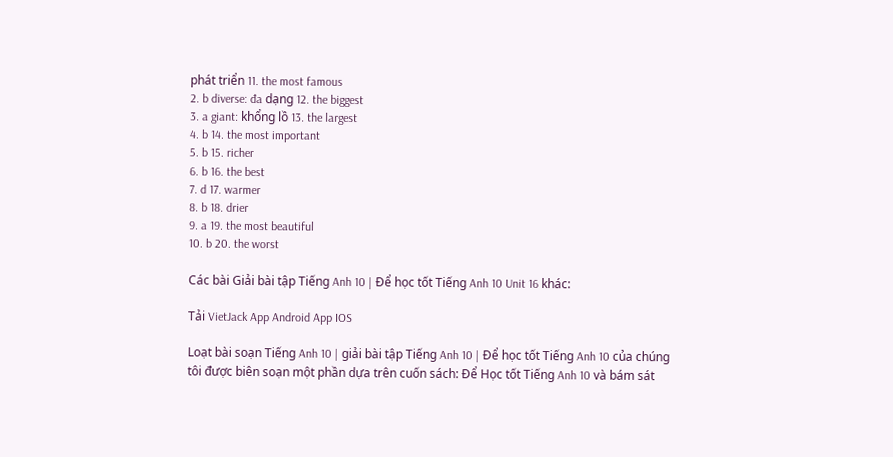phát triển 11. the most famous
2. b diverse: đa dạng 12. the biggest
3. a giant: khổng lồ 13. the largest
4. b 14. the most important
5. b 15. richer
6. b 16. the best
7. d 17. warmer
8. b 18. drier
9. a 19. the most beautiful
10. b 20. the worst

Các bài Giải bài tập Tiếng Anh 10 | Để học tốt Tiếng Anh 10 Unit 16 khác:

Tải VietJack App Android App IOS

Loạt bài soạn Tiếng Anh 10 | giải bài tập Tiếng Anh 10 | Để học tốt Tiếng Anh 10 của chúng tôi được biên soạn một phần dựa trên cuốn sách: Để Học tốt Tiếng Anh 10 và bám sát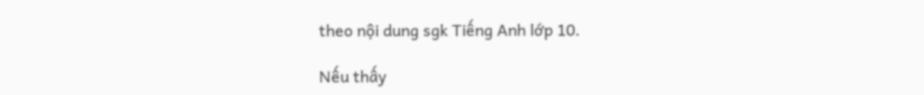theo nội dung sgk Tiếng Anh lớp 10.

Nếu thấy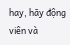hay, hãy động viên và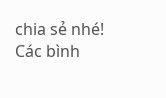chia sẻ nhé! Các bình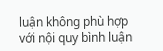luận không phù hợp với nội quy bình luận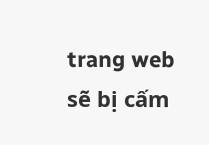trang web sẽ bị cấm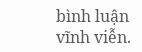bình luận vĩnh viễn.